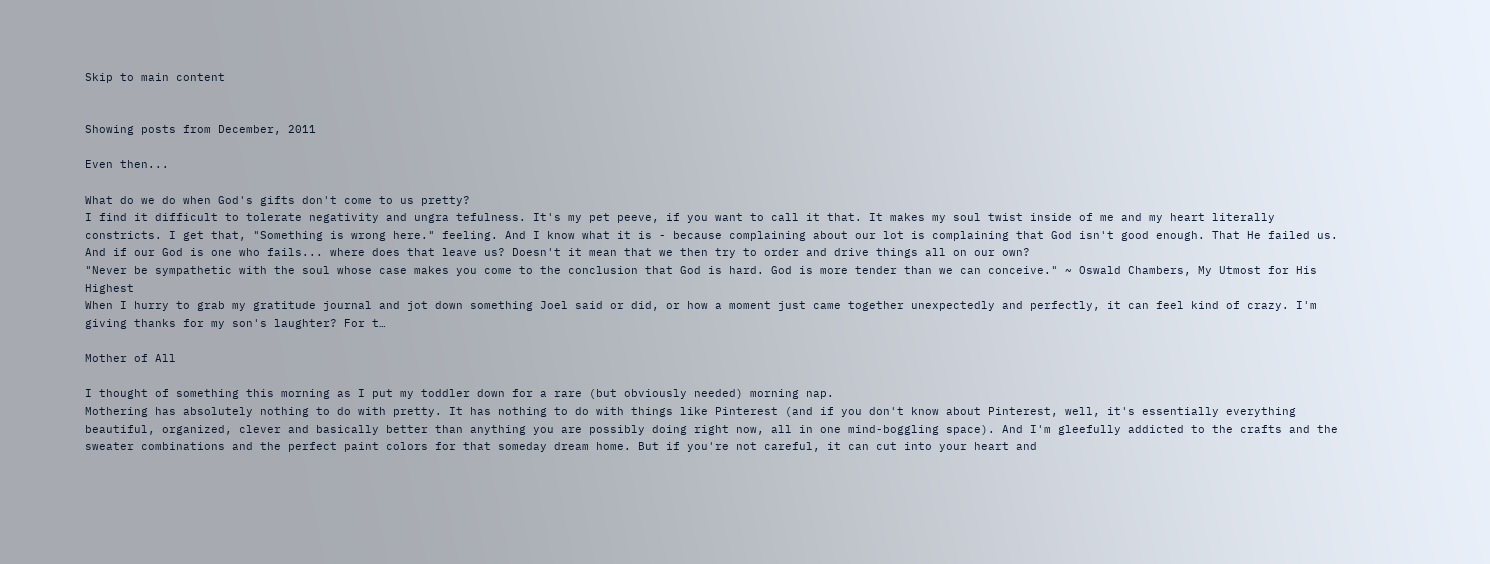Skip to main content


Showing posts from December, 2011

Even then...

What do we do when God's gifts don't come to us pretty?
I find it difficult to tolerate negativity and ungra tefulness. It's my pet peeve, if you want to call it that. It makes my soul twist inside of me and my heart literally constricts. I get that, "Something is wrong here." feeling. And I know what it is - because complaining about our lot is complaining that God isn't good enough. That He failed us. And if our God is one who fails... where does that leave us? Doesn't it mean that we then try to order and drive things all on our own?
"Never be sympathetic with the soul whose case makes you come to the conclusion that God is hard. God is more tender than we can conceive." ~ Oswald Chambers, My Utmost for His Highest
When I hurry to grab my gratitude journal and jot down something Joel said or did, or how a moment just came together unexpectedly and perfectly, it can feel kind of crazy. I'm giving thanks for my son's laughter? For t…

Mother of All

I thought of something this morning as I put my toddler down for a rare (but obviously needed) morning nap.
Mothering has absolutely nothing to do with pretty. It has nothing to do with things like Pinterest (and if you don't know about Pinterest, well, it's essentially everything beautiful, organized, clever and basically better than anything you are possibly doing right now, all in one mind-boggling space). And I'm gleefully addicted to the crafts and the sweater combinations and the perfect paint colors for that someday dream home. But if you're not careful, it can cut into your heart and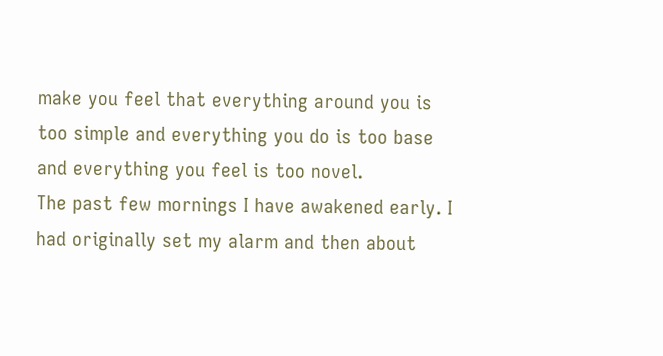make you feel that everything around you is too simple and everything you do is too base and everything you feel is too novel.
The past few mornings I have awakened early. I had originally set my alarm and then about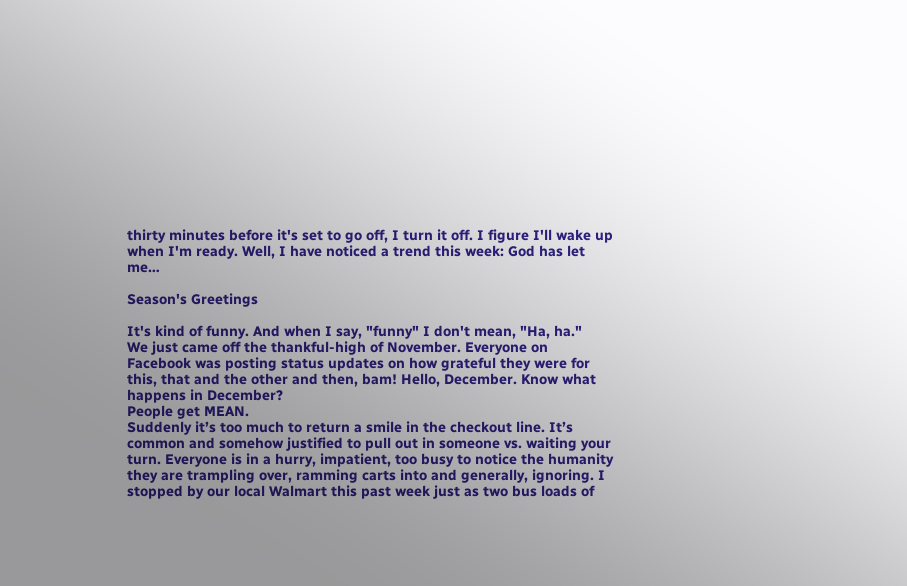thirty minutes before it's set to go off, I turn it off. I figure I'll wake up when I'm ready. Well, I have noticed a trend this week: God has let me…

Season's Greetings

It's kind of funny. And when I say, "funny" I don't mean, "Ha, ha."
We just came off the thankful-high of November. Everyone on Facebook was posting status updates on how grateful they were for this, that and the other and then, bam! Hello, December. Know what happens in December?
People get MEAN.
Suddenly it’s too much to return a smile in the checkout line. It’s common and somehow justified to pull out in someone vs. waiting your turn. Everyone is in a hurry, impatient, too busy to notice the humanity they are trampling over, ramming carts into and generally, ignoring. I stopped by our local Walmart this past week just as two bus loads of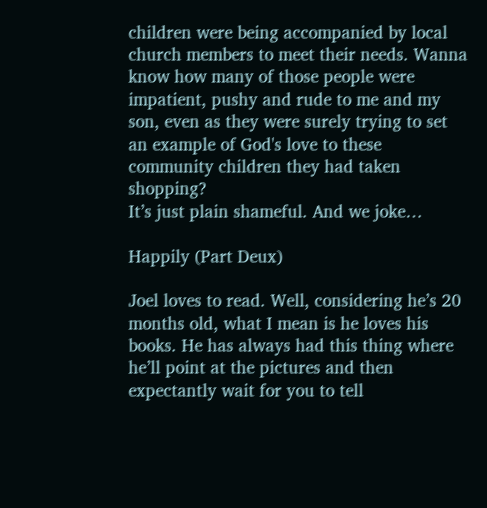children were being accompanied by local church members to meet their needs. Wanna know how many of those people were impatient, pushy and rude to me and my son, even as they were surely trying to set an example of God's love to these community children they had taken shopping?
It’s just plain shameful. And we joke…

Happily (Part Deux)

Joel loves to read. Well, considering he’s 20 months old, what I mean is he loves his books. He has always had this thing where he’ll point at the pictures and then expectantly wait for you to tell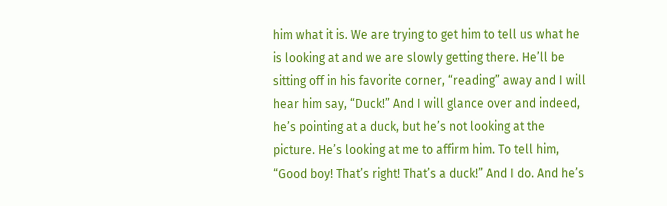him what it is. We are trying to get him to tell us what he is looking at and we are slowly getting there. He’ll be sitting off in his favorite corner, “reading” away and I will hear him say, “Duck!” And I will glance over and indeed, he’s pointing at a duck, but he’s not looking at the picture. He’s looking at me to affirm him. To tell him, “Good boy! That’s right! That’s a duck!” And I do. And he’s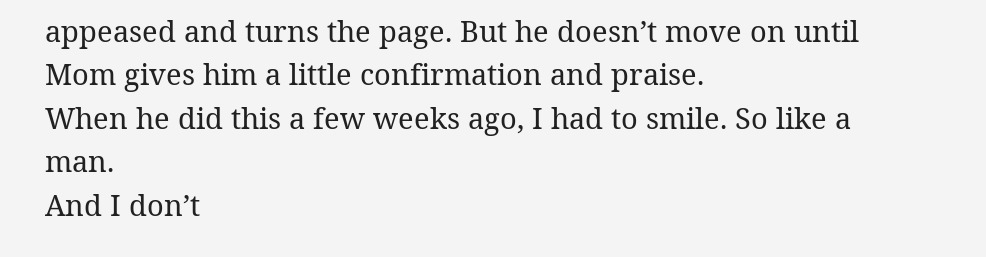appeased and turns the page. But he doesn’t move on until Mom gives him a little confirmation and praise.
When he did this a few weeks ago, I had to smile. So like a man.
And I don’t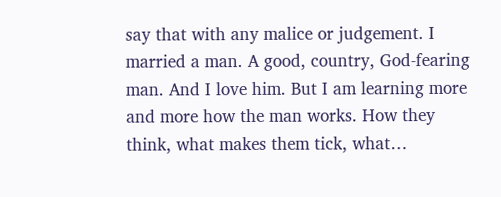say that with any malice or judgement. I married a man. A good, country, God-fearing man. And I love him. But I am learning more and more how the man works. How they think, what makes them tick, what…